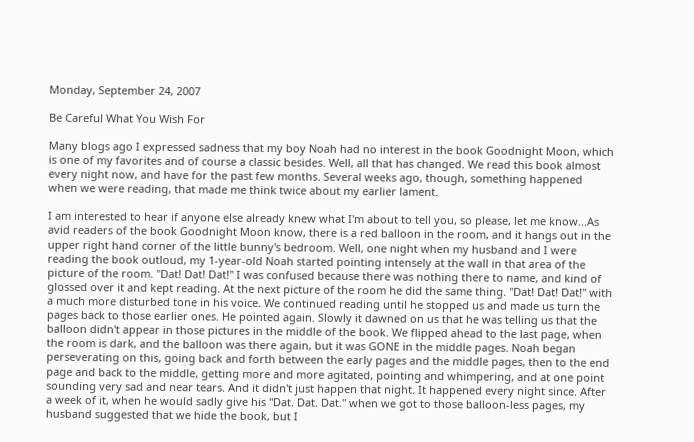Monday, September 24, 2007

Be Careful What You Wish For

Many blogs ago I expressed sadness that my boy Noah had no interest in the book Goodnight Moon, which is one of my favorites and of course a classic besides. Well, all that has changed. We read this book almost every night now, and have for the past few months. Several weeks ago, though, something happened when we were reading, that made me think twice about my earlier lament.

I am interested to hear if anyone else already knew what I'm about to tell you, so please, let me know...As avid readers of the book Goodnight Moon know, there is a red balloon in the room, and it hangs out in the upper right hand corner of the little bunny's bedroom. Well, one night when my husband and I were reading the book outloud, my 1-year-old Noah started pointing intensely at the wall in that area of the picture of the room. "Dat! Dat! Dat!" I was confused because there was nothing there to name, and kind of glossed over it and kept reading. At the next picture of the room he did the same thing. "Dat! Dat! Dat!" with a much more disturbed tone in his voice. We continued reading until he stopped us and made us turn the pages back to those earlier ones. He pointed again. Slowly it dawned on us that he was telling us that the balloon didn't appear in those pictures in the middle of the book. We flipped ahead to the last page, when the room is dark, and the balloon was there again, but it was GONE in the middle pages. Noah began perseverating on this, going back and forth between the early pages and the middle pages, then to the end page and back to the middle, getting more and more agitated, pointing and whimpering, and at one point sounding very sad and near tears. And it didn't just happen that night. It happened every night since. After a week of it, when he would sadly give his "Dat. Dat. Dat." when we got to those balloon-less pages, my husband suggested that we hide the book, but I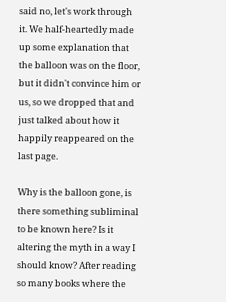said no, let's work through it. We half-heartedly made up some explanation that the balloon was on the floor, but it didn't convince him or us, so we dropped that and just talked about how it happily reappeared on the last page.

Why is the balloon gone, is there something subliminal to be known here? Is it altering the myth in a way I should know? After reading so many books where the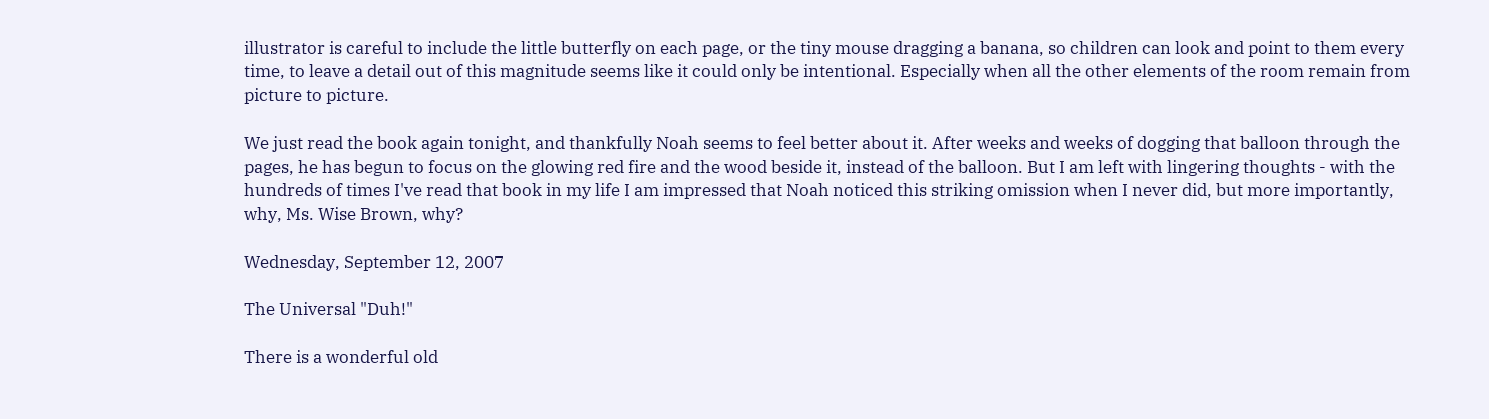illustrator is careful to include the little butterfly on each page, or the tiny mouse dragging a banana, so children can look and point to them every time, to leave a detail out of this magnitude seems like it could only be intentional. Especially when all the other elements of the room remain from picture to picture.

We just read the book again tonight, and thankfully Noah seems to feel better about it. After weeks and weeks of dogging that balloon through the pages, he has begun to focus on the glowing red fire and the wood beside it, instead of the balloon. But I am left with lingering thoughts - with the hundreds of times I've read that book in my life I am impressed that Noah noticed this striking omission when I never did, but more importantly, why, Ms. Wise Brown, why?

Wednesday, September 12, 2007

The Universal "Duh!"

There is a wonderful old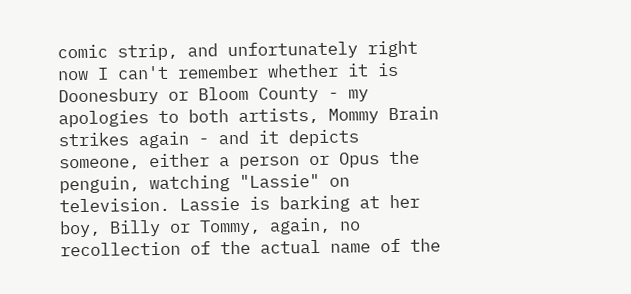comic strip, and unfortunately right now I can't remember whether it is Doonesbury or Bloom County - my apologies to both artists, Mommy Brain strikes again - and it depicts someone, either a person or Opus the penguin, watching "Lassie" on television. Lassie is barking at her boy, Billy or Tommy, again, no recollection of the actual name of the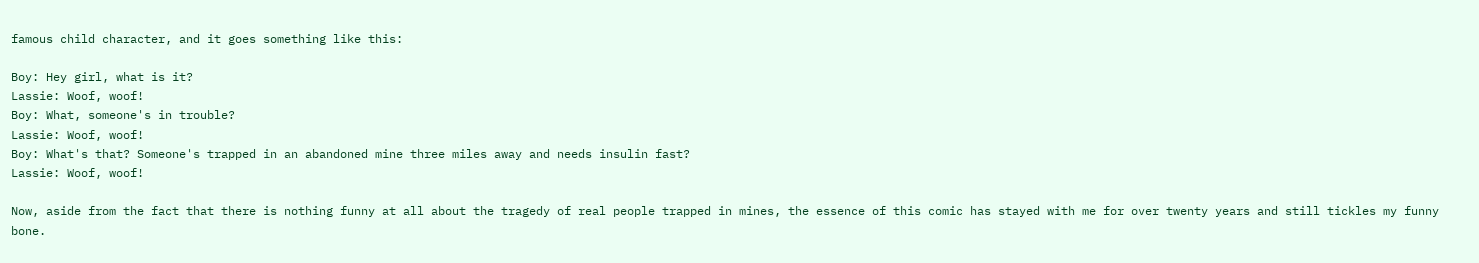famous child character, and it goes something like this:

Boy: Hey girl, what is it?
Lassie: Woof, woof!
Boy: What, someone's in trouble?
Lassie: Woof, woof!
Boy: What's that? Someone's trapped in an abandoned mine three miles away and needs insulin fast?
Lassie: Woof, woof!

Now, aside from the fact that there is nothing funny at all about the tragedy of real people trapped in mines, the essence of this comic has stayed with me for over twenty years and still tickles my funny bone.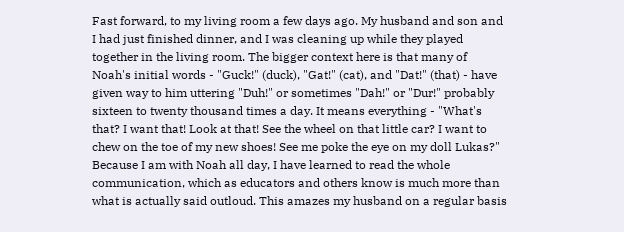Fast forward, to my living room a few days ago. My husband and son and I had just finished dinner, and I was cleaning up while they played together in the living room. The bigger context here is that many of Noah's initial words - "Guck!" (duck), "Gat!" (cat), and "Dat!" (that) - have given way to him uttering "Duh!" or sometimes "Dah!" or "Dur!" probably sixteen to twenty thousand times a day. It means everything - "What's that? I want that! Look at that! See the wheel on that little car? I want to chew on the toe of my new shoes! See me poke the eye on my doll Lukas?" Because I am with Noah all day, I have learned to read the whole communication, which as educators and others know is much more than what is actually said outloud. This amazes my husband on a regular basis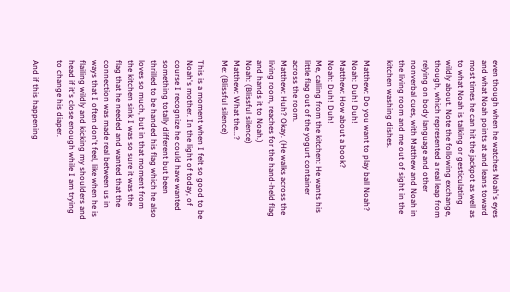even though when he watches Noah's eyes and what Noah points at and leans toward most times he can hit the jackpot as well as to what Noah is talking or gesticulating wildly about. Note the following exchange, though, which represented a real leap from relying on body language and other nonverbal cues, with Matthew and Noah in the living room and me out of sight in the kitchen washing dishes.

Matthew: Do you want to play ball Noah?
Noah: Duh! Duh!
Matthew: How about a book?
Noah: Duh! Duh!
Me, calling from the kitchen: He wants his little flag out of the yogurt container across the room.
Matthew: Huh? Okay. (He walks across the living room, reaches for the hand-held flag and hands it to Noah.)
Noah: (Blissful silence)
Matthew: What the...?
Me: (Blissful silence)

This is a moment when I felt so good to be Noah's mother. In the light of today, of course I recognize he could have wanted something totally different but been thrilled to be handed his flag which he also loves so much, but in that moment from the kitchen sink I was so sure it was the flag that he needed and wanted that the connection was made real between us in ways that I often don't feel, like when he is flailing wildly and kicking my shoulders and head if it's close enough while I am trying to change his diaper.

And if this happening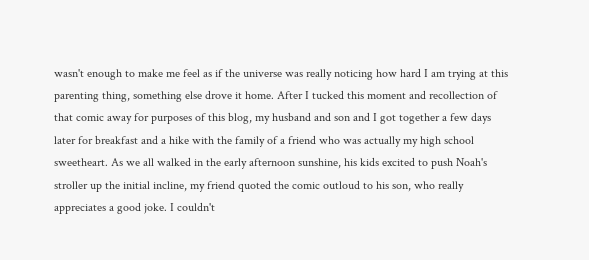wasn't enough to make me feel as if the universe was really noticing how hard I am trying at this parenting thing, something else drove it home. After I tucked this moment and recollection of that comic away for purposes of this blog, my husband and son and I got together a few days later for breakfast and a hike with the family of a friend who was actually my high school sweetheart. As we all walked in the early afternoon sunshine, his kids excited to push Noah's stroller up the initial incline, my friend quoted the comic outloud to his son, who really appreciates a good joke. I couldn't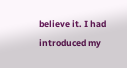believe it. I had introduced my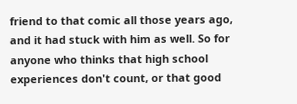friend to that comic all those years ago, and it had stuck with him as well. So for anyone who thinks that high school experiences don't count, or that good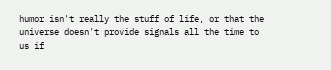humor isn't really the stuff of life, or that the universe doesn't provide signals all the time to us if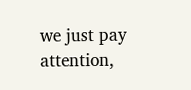we just pay attention,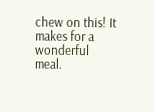chew on this! It makes for a wonderful meal.